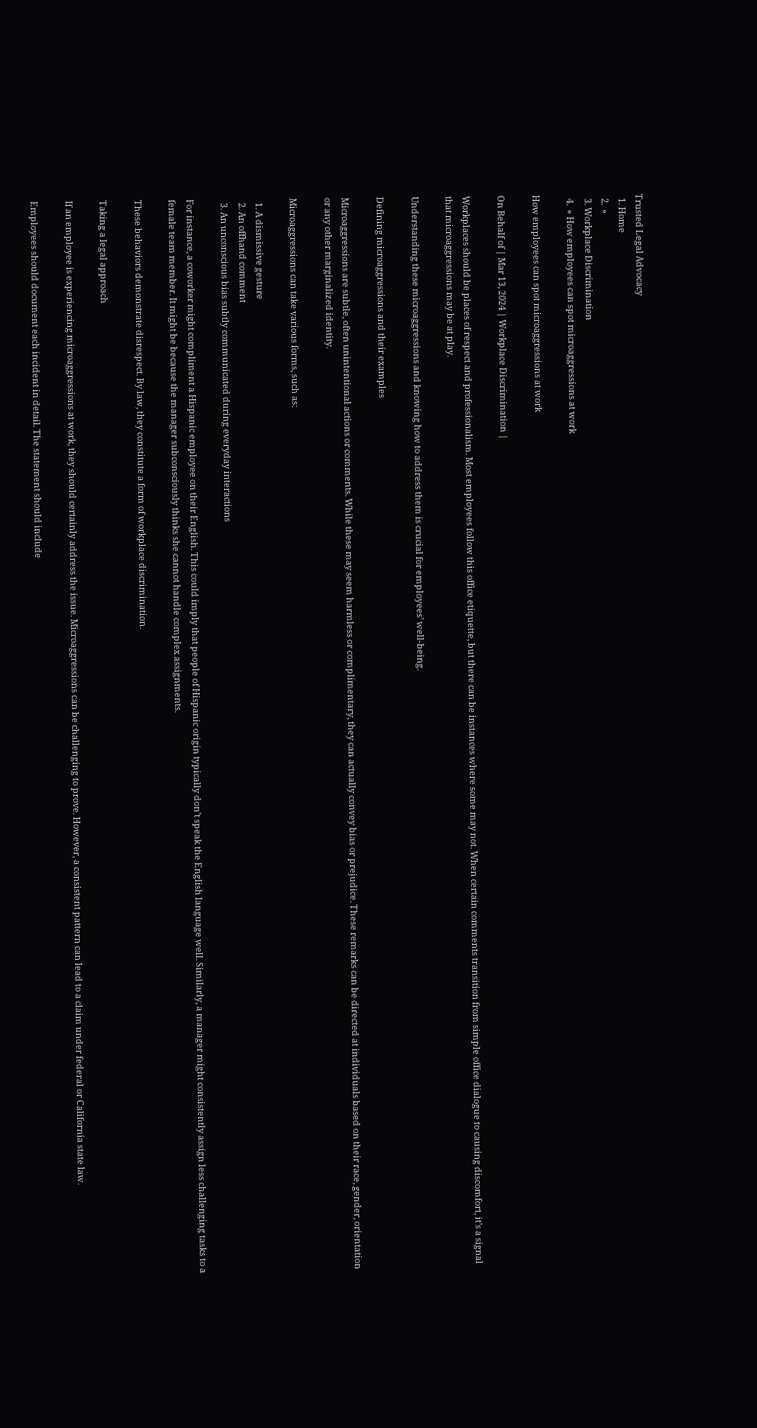Trusted Legal Advocacy
  1. Home
  2.  »
  3. Workplace Discrimination
  4.  » How employees can spot microaggressions at work

How employees can spot microaggressions at work

On Behalf of | Mar 13, 2024 | Workplace Discrimination |

Workplaces should be places of respect and professionalism. Most employees follow this office etiquette, but there can be instances where some may not. When certain comments transition from simple office dialogue to causing discomfort, it’s a signal that microaggressions may be at play.

Understanding these microaggressions and knowing how to address them is crucial for employees’ well-being.

Defining microaggressions and their examples

Microaggressions are subtle, often unintentional actions or comments. While these may seem harmless or complimentary, they can actually convey bias or prejudice. These remarks can be directed at individuals based on their race, gender, orientation or any other marginalized identity.

Microaggressions can take various forms, such as:

  1. A dismissive gesture
  2. An offhand comment
  3. An unconscious bias subtly communicated during everyday interactions

For instance, a coworker might compliment a Hispanic employee on their English. This could imply that people of Hispanic origin typically don’t speak the English language well. Similarly, a manager might consistently assign less challenging tasks to a female team member. It might be because the manager subconsciously thinks she cannot handle complex assignments.

These behaviors demonstrate disrespect. By law, they constitute a form of workplace discrimination.

Taking a legal approach

If an employee is experiencing microaggressions at work, they should certainly address the issue. Microaggressions can be challenging to prove. However, a consistent pattern can lead to a claim under federal or California state law.

Employees should document each incident in detail. The statement should include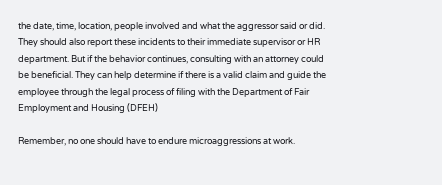the date, time, location, people involved and what the aggressor said or did. They should also report these incidents to their immediate supervisor or HR department. But if the behavior continues, consulting with an attorney could be beneficial. They can help determine if there is a valid claim and guide the employee through the legal process of filing with the Department of Fair Employment and Housing (DFEH)

Remember, no one should have to endure microaggressions at work.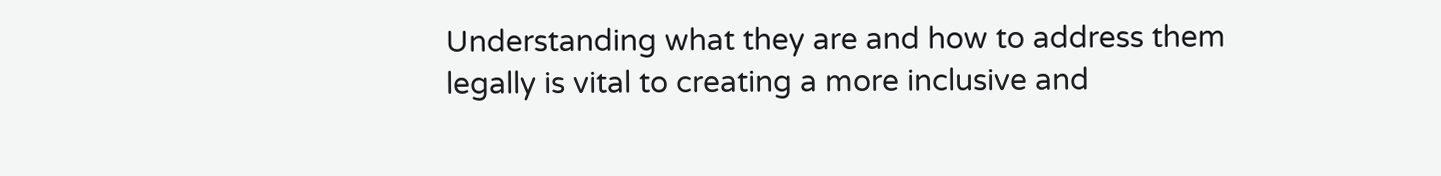Understanding what they are and how to address them legally is vital to creating a more inclusive and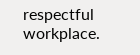respectful workplace.